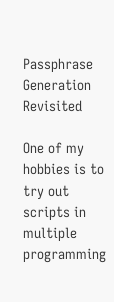Passphrase Generation Revisited

One of my hobbies is to try out scripts in multiple programming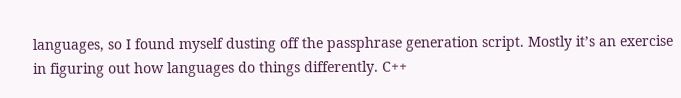languages, so I found myself dusting off the passphrase generation script. Mostly it’s an exercise in figuring out how languages do things differently. C++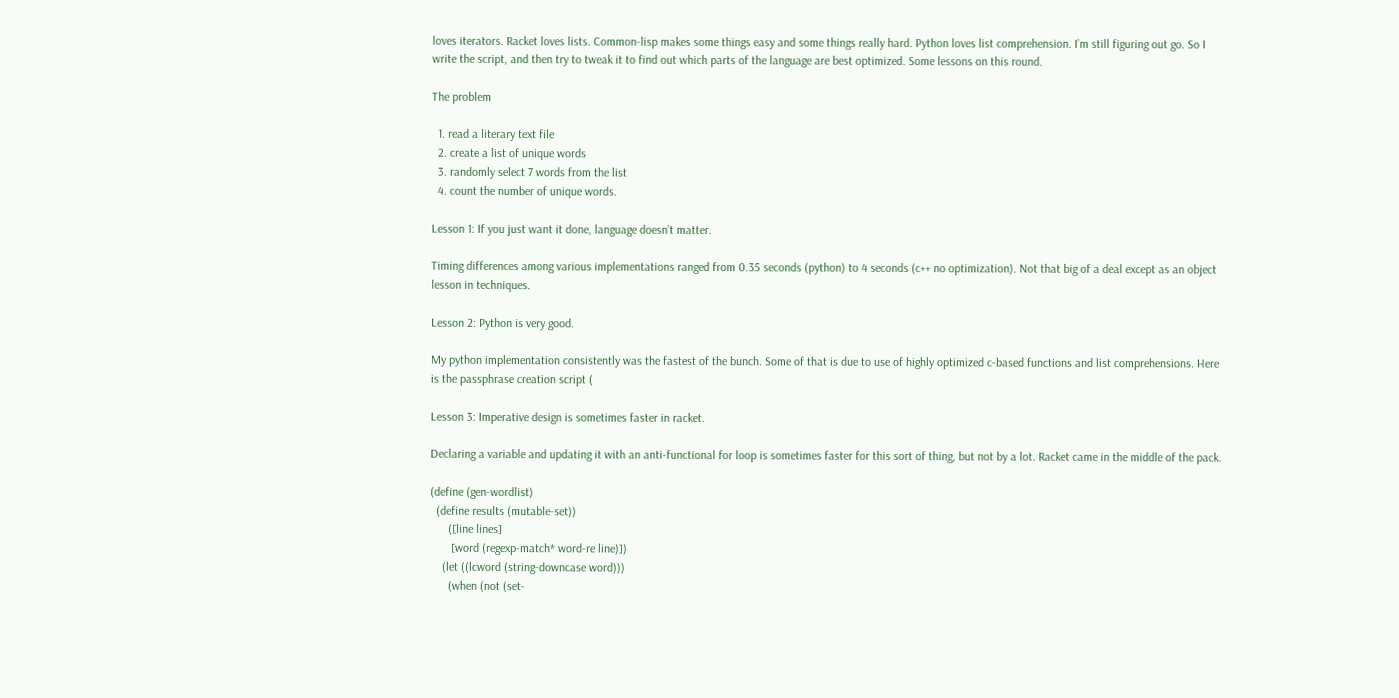loves iterators. Racket loves lists. Common-lisp makes some things easy and some things really hard. Python loves list comprehension. I’m still figuring out go. So I write the script, and then try to tweak it to find out which parts of the language are best optimized. Some lessons on this round.

The problem

  1. read a literary text file
  2. create a list of unique words
  3. randomly select 7 words from the list
  4. count the number of unique words.

Lesson 1: If you just want it done, language doesn’t matter.

Timing differences among various implementations ranged from 0.35 seconds (python) to 4 seconds (c++ no optimization). Not that big of a deal except as an object lesson in techniques.

Lesson 2: Python is very good.

My python implementation consistently was the fastest of the bunch. Some of that is due to use of highly optimized c-based functions and list comprehensions. Here is the passphrase creation script (

Lesson 3: Imperative design is sometimes faster in racket.

Declaring a variable and updating it with an anti-functional for loop is sometimes faster for this sort of thing, but not by a lot. Racket came in the middle of the pack.

(define (gen-wordlist)
  (define results (mutable-set))
      ([line lines]
       [word (regexp-match* word-re line)])
    (let ((lcword (string-downcase word)))
      (when (not (set-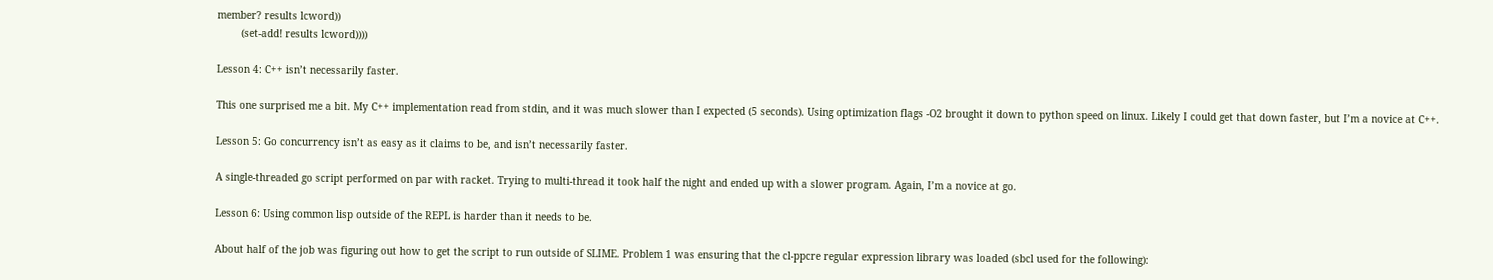member? results lcword))
        (set-add! results lcword))))

Lesson 4: C++ isn’t necessarily faster.

This one surprised me a bit. My C++ implementation read from stdin, and it was much slower than I expected (5 seconds). Using optimization flags -O2 brought it down to python speed on linux. Likely I could get that down faster, but I’m a novice at C++.

Lesson 5: Go concurrency isn’t as easy as it claims to be, and isn’t necessarily faster.

A single-threaded go script performed on par with racket. Trying to multi-thread it took half the night and ended up with a slower program. Again, I’m a novice at go.

Lesson 6: Using common lisp outside of the REPL is harder than it needs to be.

About half of the job was figuring out how to get the script to run outside of SLIME. Problem 1 was ensuring that the cl-ppcre regular expression library was loaded (sbcl used for the following):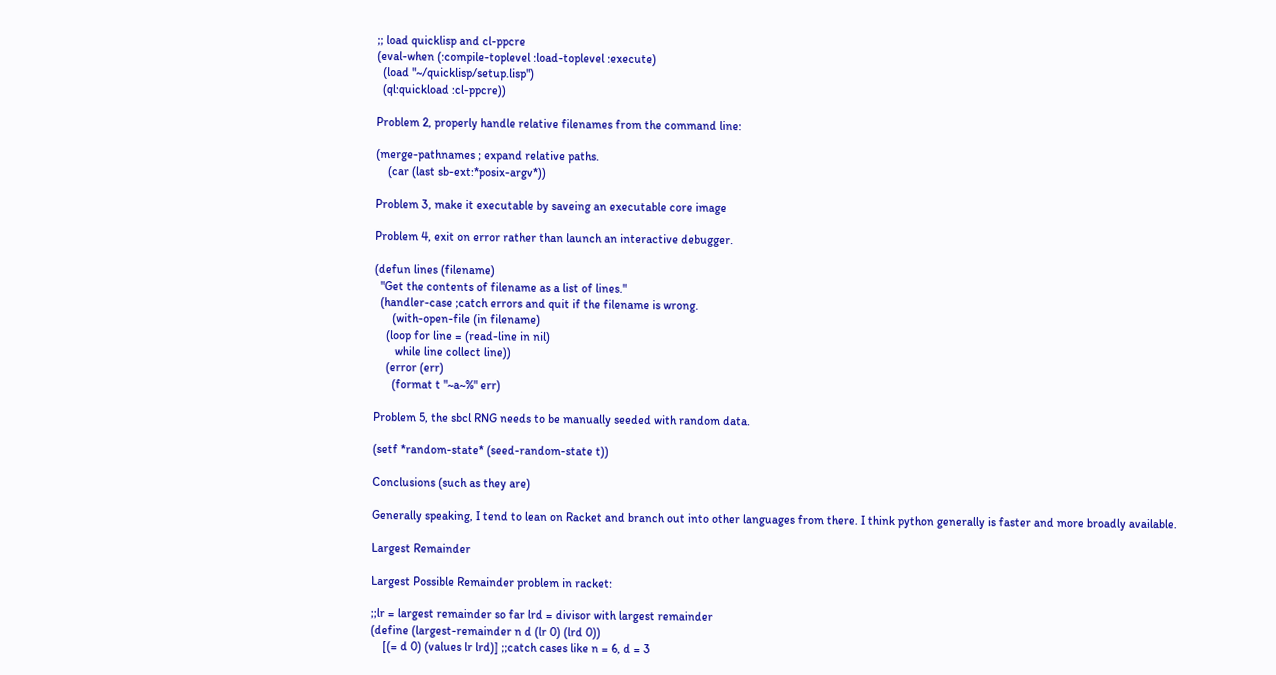;; load quicklisp and cl-ppcre
(eval-when (:compile-toplevel :load-toplevel :execute)
  (load "~/quicklisp/setup.lisp")
  (ql:quickload :cl-ppcre))

Problem 2, properly handle relative filenames from the command line:

(merge-pathnames ; expand relative paths.
    (car (last sb-ext:*posix-argv*))

Problem 3, make it executable by saveing an executable core image

Problem 4, exit on error rather than launch an interactive debugger.

(defun lines (filename)
  "Get the contents of filename as a list of lines."
  (handler-case ;catch errors and quit if the filename is wrong.
      (with-open-file (in filename)
    (loop for line = (read-line in nil)
       while line collect line))
    (error (err)
      (format t "~a~%" err)

Problem 5, the sbcl RNG needs to be manually seeded with random data.

(setf *random-state* (seed-random-state t))

Conclusions (such as they are)

Generally speaking, I tend to lean on Racket and branch out into other languages from there. I think python generally is faster and more broadly available.

Largest Remainder

Largest Possible Remainder problem in racket:

;;lr = largest remainder so far lrd = divisor with largest remainder
(define (largest-remainder n d (lr 0) (lrd 0))
    [(= d 0) (values lr lrd)] ;;catch cases like n = 6, d = 3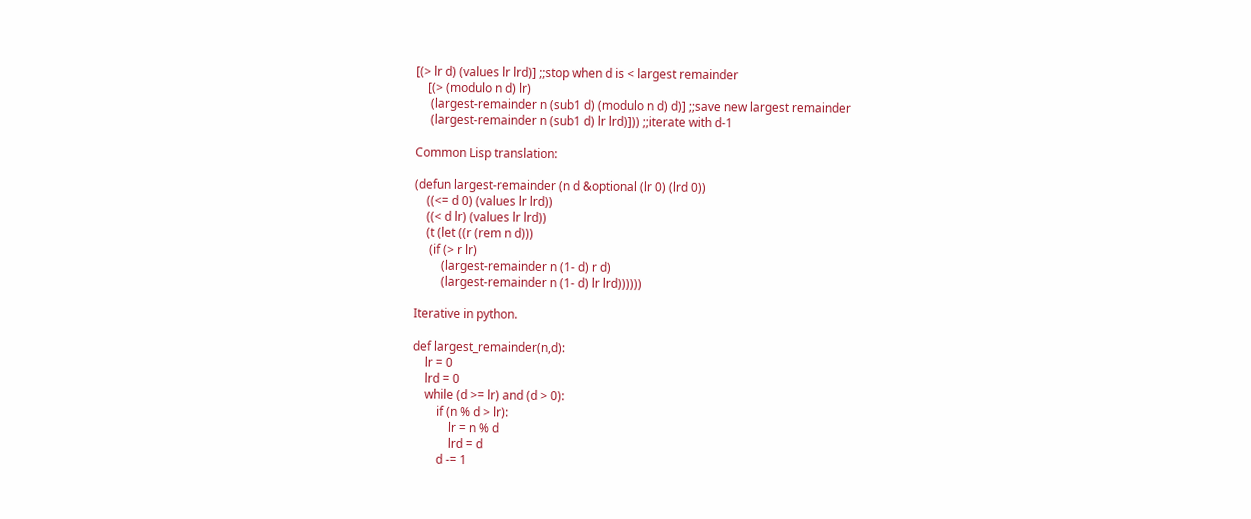[(> lr d) (values lr lrd)] ;;stop when d is < largest remainder
    [(> (modulo n d) lr)
     (largest-remainder n (sub1 d) (modulo n d) d)] ;;save new largest remainder
     (largest-remainder n (sub1 d) lr lrd)])) ;;iterate with d-1

Common Lisp translation:

(defun largest-remainder (n d &optional (lr 0) (lrd 0))
    ((<= d 0) (values lr lrd))
    ((< d lr) (values lr lrd))
    (t (let ((r (rem n d)))
     (if (> r lr)
         (largest-remainder n (1- d) r d)
         (largest-remainder n (1- d) lr lrd))))))

Iterative in python.

def largest_remainder(n,d):
    lr = 0
    lrd = 0
    while (d >= lr) and (d > 0):
        if (n % d > lr):
            lr = n % d
            lrd = d
        d -= 1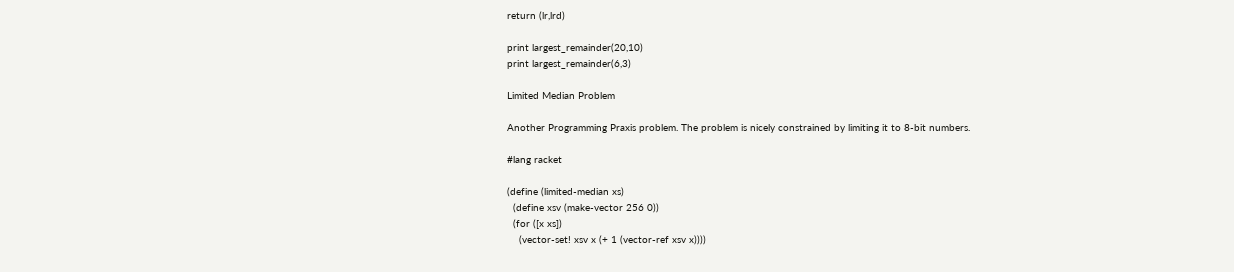return (lr,lrd)

print largest_remainder(20,10)
print largest_remainder(6,3)

Limited Median Problem

Another Programming Praxis problem. The problem is nicely constrained by limiting it to 8-bit numbers.

#lang racket

(define (limited-median xs)
  (define xsv (make-vector 256 0))
  (for ([x xs])
    (vector-set! xsv x (+ 1 (vector-ref xsv x))))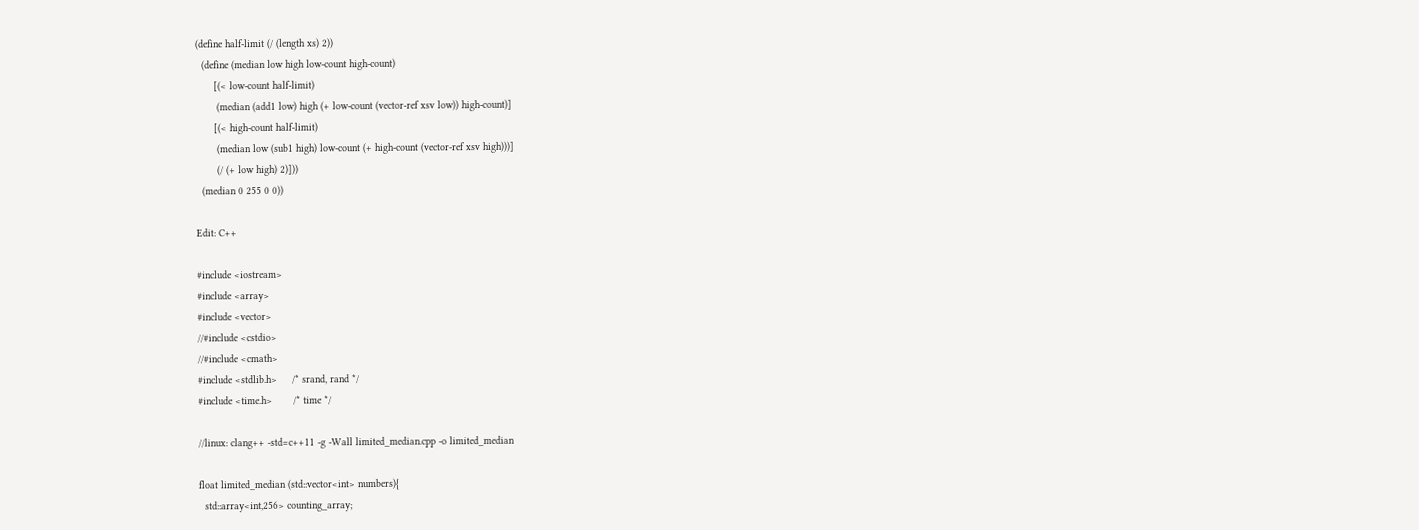(define half-limit (/ (length xs) 2))
  (define (median low high low-count high-count)
      [(< low-count half-limit)
       (median (add1 low) high (+ low-count (vector-ref xsv low)) high-count)]
      [(< high-count half-limit)
       (median low (sub1 high) low-count (+ high-count (vector-ref xsv high)))]
       (/ (+ low high) 2)]))
  (median 0 255 0 0))

Edit: C++

#include <iostream>
#include <array>
#include <vector>
//#include <cstdio>
//#include <cmath>
#include <stdlib.h>     /* srand, rand */
#include <time.h>       /* time */

//linux: clang++ -std=c++11 -g -Wall limited_median.cpp -o limited_median

float limited_median (std::vector<int> numbers){
  std::array<int,256> counting_array;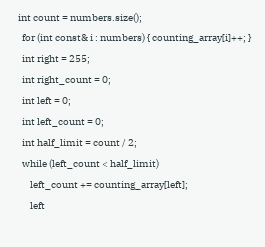int count = numbers.size();
  for (int const& i : numbers) { counting_array[i]++; }
  int right = 255;
  int right_count = 0;
  int left = 0;
  int left_count = 0;
  int half_limit = count / 2;
  while (left_count < half_limit)
      left_count += counting_array[left];
      left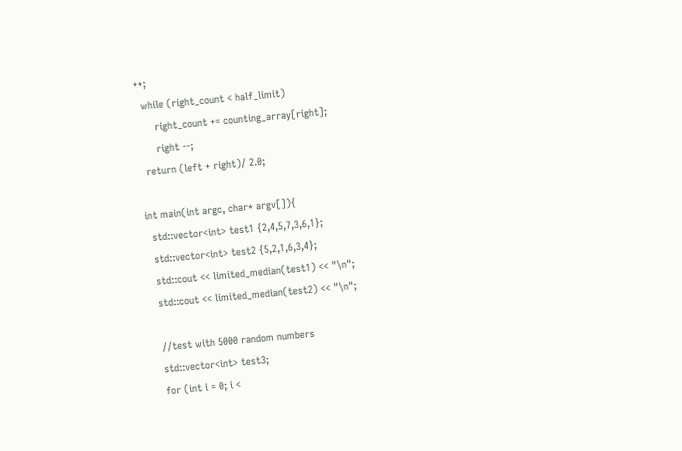++;
  while (right_count < half_limit)
      right_count += counting_array[right];
      right --;
  return (left + right)/ 2.0;

int main(int argc, char* argv[]){
  std::vector<int> test1 {2,4,5,7,3,6,1};
  std::vector<int> test2 {5,2,1,6,3,4};
  std::cout << limited_median(test1) << "\n";
  std::cout << limited_median(test2) << "\n";

  //test with 5000 random numbers
  std::vector<int> test3;
  for (int i = 0; i <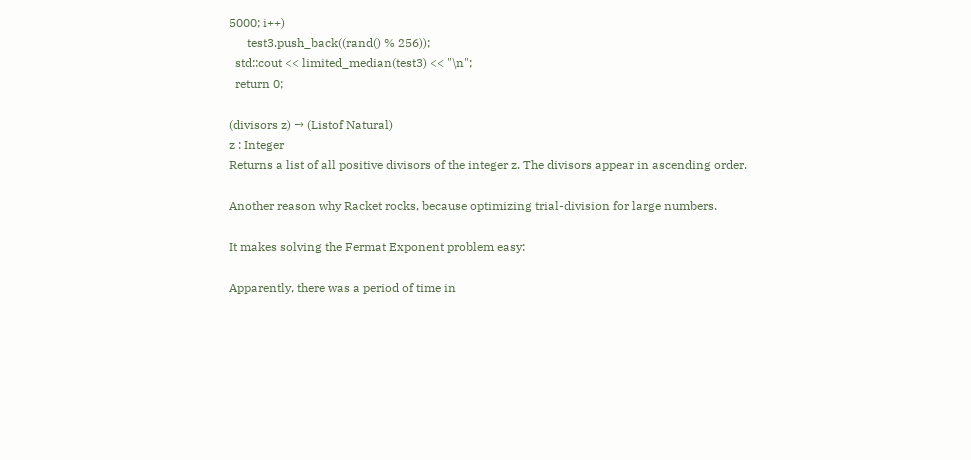5000; i++)
      test3.push_back((rand() % 256));
  std::cout << limited_median(test3) << "\n";
  return 0;

(divisors z) → (Listof Natural)
z : Integer
Returns a list of all positive divisors of the integer z. The divisors appear in ascending order.

Another reason why Racket rocks, because optimizing trial-division for large numbers.

It makes solving the Fermat Exponent problem easy:

Apparently, there was a period of time in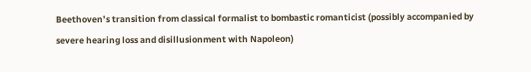Beethoven’s transition from classical formalist to bombastic romanticist (possibly accompanied by severe hearing loss and disillusionment with Napoleon)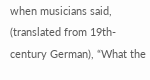when musicians said, (translated from 19th-century German), “What the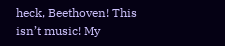heck, Beethoven! This isn’t music! My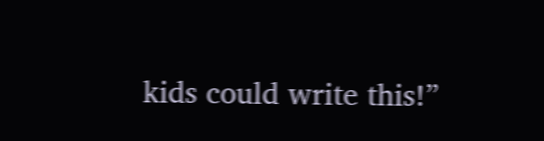kids could write this!”